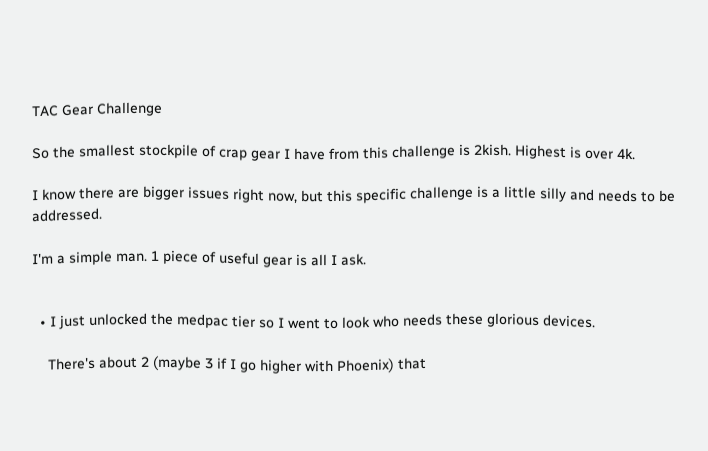TAC Gear Challenge

So the smallest stockpile of crap gear I have from this challenge is 2kish. Highest is over 4k.

I know there are bigger issues right now, but this specific challenge is a little silly and needs to be addressed.

I'm a simple man. 1 piece of useful gear is all I ask.


  • I just unlocked the medpac tier so I went to look who needs these glorious devices.

    There's about 2 (maybe 3 if I go higher with Phoenix) that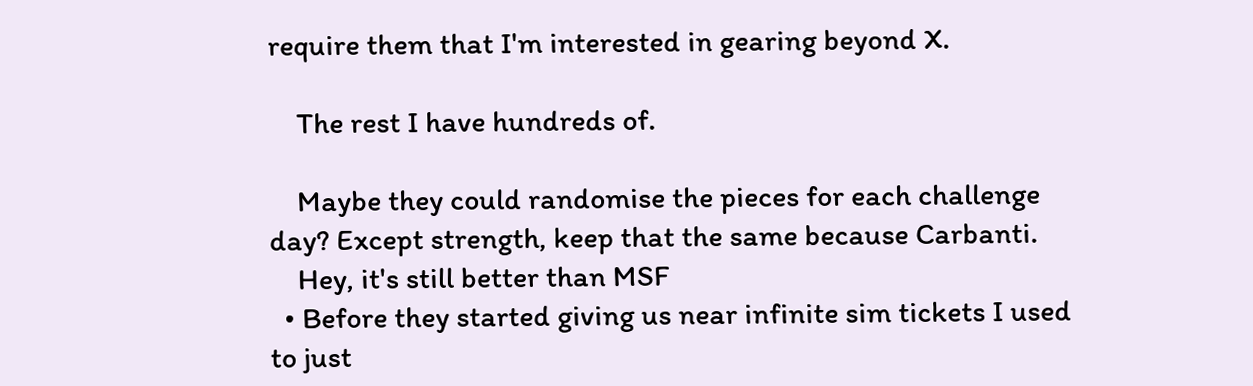require them that I'm interested in gearing beyond X.

    The rest I have hundreds of.

    Maybe they could randomise the pieces for each challenge day? Except strength, keep that the same because Carbanti.
    Hey, it's still better than MSF
  • Before they started giving us near infinite sim tickets I used to just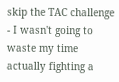skip the TAC challenge - I wasn't going to waste my time actually fighting a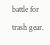battle for trash gear.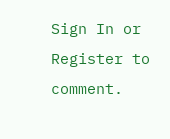Sign In or Register to comment.